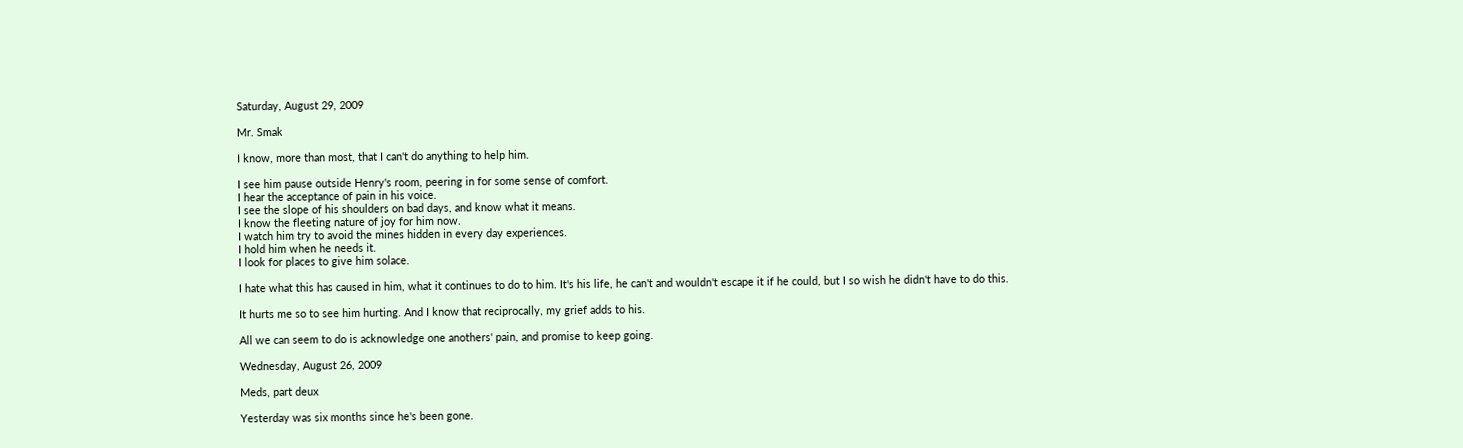Saturday, August 29, 2009

Mr. Smak

I know, more than most, that I can't do anything to help him.

I see him pause outside Henry's room, peering in for some sense of comfort.
I hear the acceptance of pain in his voice.
I see the slope of his shoulders on bad days, and know what it means.
I know the fleeting nature of joy for him now.
I watch him try to avoid the mines hidden in every day experiences.
I hold him when he needs it.
I look for places to give him solace.

I hate what this has caused in him, what it continues to do to him. It's his life, he can't and wouldn't escape it if he could, but I so wish he didn't have to do this.

It hurts me so to see him hurting. And I know that reciprocally, my grief adds to his.

All we can seem to do is acknowledge one anothers' pain, and promise to keep going.

Wednesday, August 26, 2009

Meds, part deux

Yesterday was six months since he's been gone.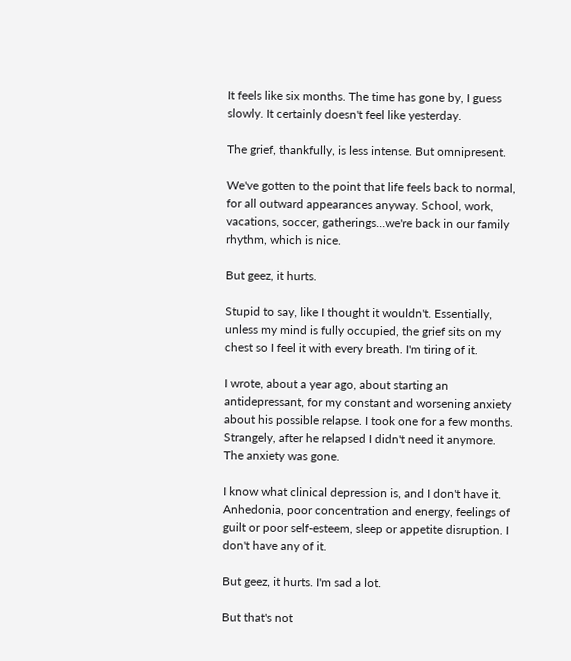It feels like six months. The time has gone by, I guess slowly. It certainly doesn't feel like yesterday.

The grief, thankfully, is less intense. But omnipresent.

We've gotten to the point that life feels back to normal, for all outward appearances anyway. School, work, vacations, soccer, gatherings...we're back in our family rhythm, which is nice.

But geez, it hurts.

Stupid to say, like I thought it wouldn't. Essentially, unless my mind is fully occupied, the grief sits on my chest so I feel it with every breath. I'm tiring of it.

I wrote, about a year ago, about starting an antidepressant, for my constant and worsening anxiety about his possible relapse. I took one for a few months. Strangely, after he relapsed I didn't need it anymore. The anxiety was gone.

I know what clinical depression is, and I don't have it. Anhedonia, poor concentration and energy, feelings of guilt or poor self-esteem, sleep or appetite disruption. I don't have any of it.

But geez, it hurts. I'm sad a lot.

But that's not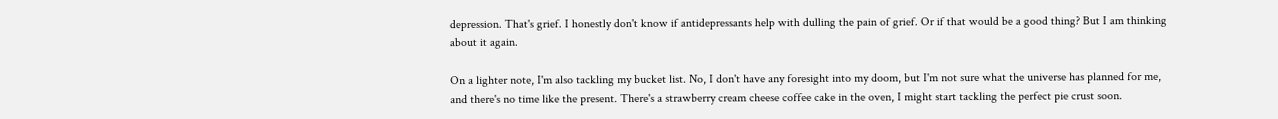depression. That's grief. I honestly don't know if antidepressants help with dulling the pain of grief. Or if that would be a good thing? But I am thinking about it again.

On a lighter note, I'm also tackling my bucket list. No, I don't have any foresight into my doom, but I'm not sure what the universe has planned for me, and there's no time like the present. There's a strawberry cream cheese coffee cake in the oven, I might start tackling the perfect pie crust soon.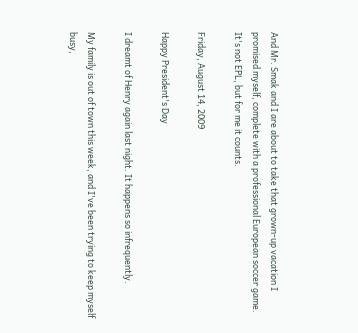And Mr. Smak and I are about to take that grown-up vacation I promised myself, complete with a professional European soccer game. It's not EPL, but for me it counts.

Friday, August 14, 2009

Happy President's Day

I dreamt of Henry again last night. It happens so infrequently.

My family is out of town this week, and I've been trying to keep myself busy,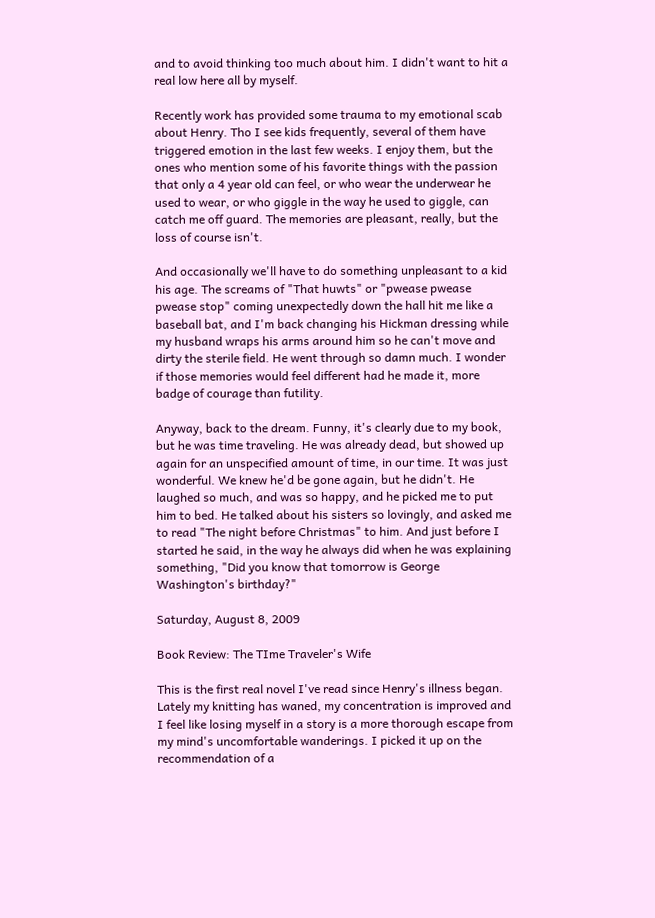and to avoid thinking too much about him. I didn't want to hit a real low here all by myself.

Recently work has provided some trauma to my emotional scab about Henry. Tho I see kids frequently, several of them have triggered emotion in the last few weeks. I enjoy them, but the ones who mention some of his favorite things with the passion that only a 4 year old can feel, or who wear the underwear he used to wear, or who giggle in the way he used to giggle, can catch me off guard. The memories are pleasant, really, but the loss of course isn't.

And occasionally we'll have to do something unpleasant to a kid his age. The screams of "That huwts" or "pwease pwease pwease stop" coming unexpectedly down the hall hit me like a baseball bat, and I'm back changing his Hickman dressing while my husband wraps his arms around him so he can't move and dirty the sterile field. He went through so damn much. I wonder if those memories would feel different had he made it, more badge of courage than futility.

Anyway, back to the dream. Funny, it's clearly due to my book, but he was time traveling. He was already dead, but showed up again for an unspecified amount of time, in our time. It was just wonderful. We knew he'd be gone again, but he didn't. He laughed so much, and was so happy, and he picked me to put him to bed. He talked about his sisters so lovingly, and asked me to read "The night before Christmas" to him. And just before I started he said, in the way he always did when he was explaining something, "Did you know that tomorrow is George Washington's birthday?"

Saturday, August 8, 2009

Book Review: The TIme Traveler's Wife

This is the first real novel I've read since Henry's illness began. Lately my knitting has waned, my concentration is improved and I feel like losing myself in a story is a more thorough escape from my mind's uncomfortable wanderings. I picked it up on the recommendation of a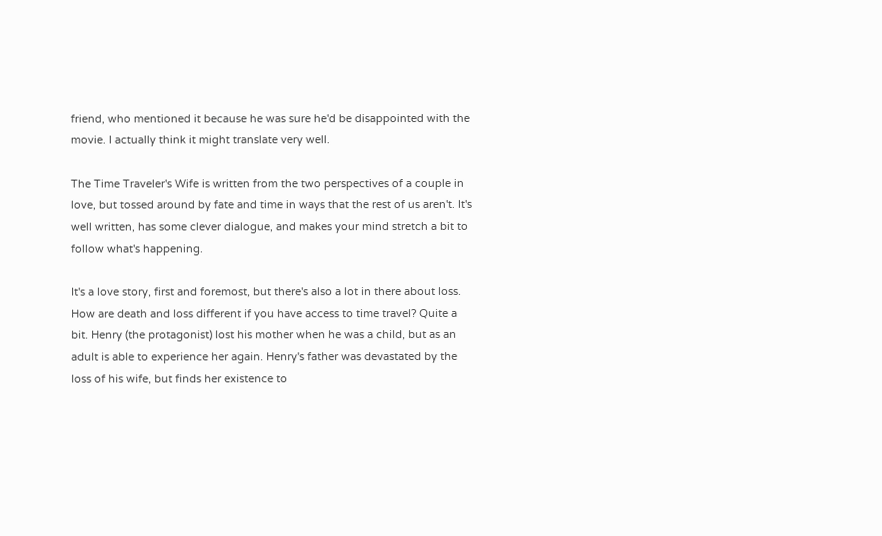friend, who mentioned it because he was sure he'd be disappointed with the movie. I actually think it might translate very well.

The Time Traveler's Wife is written from the two perspectives of a couple in love, but tossed around by fate and time in ways that the rest of us aren't. It's well written, has some clever dialogue, and makes your mind stretch a bit to follow what's happening.

It's a love story, first and foremost, but there's also a lot in there about loss. How are death and loss different if you have access to time travel? Quite a bit. Henry (the protagonist) lost his mother when he was a child, but as an adult is able to experience her again. Henry's father was devastated by the loss of his wife, but finds her existence to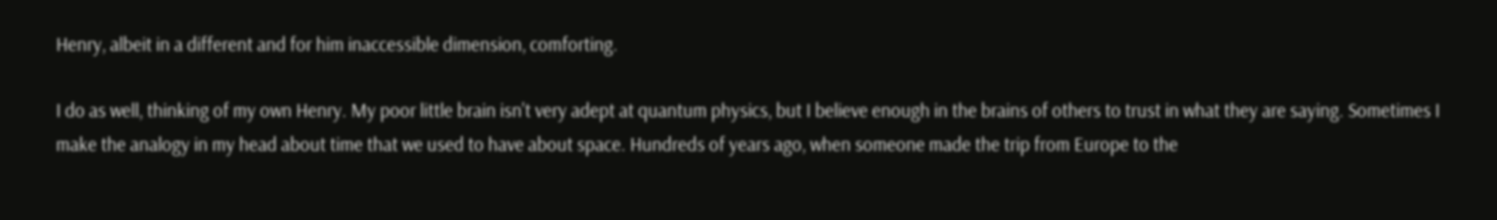Henry, albeit in a different and for him inaccessible dimension, comforting.

I do as well, thinking of my own Henry. My poor little brain isn't very adept at quantum physics, but I believe enough in the brains of others to trust in what they are saying. Sometimes I make the analogy in my head about time that we used to have about space. Hundreds of years ago, when someone made the trip from Europe to the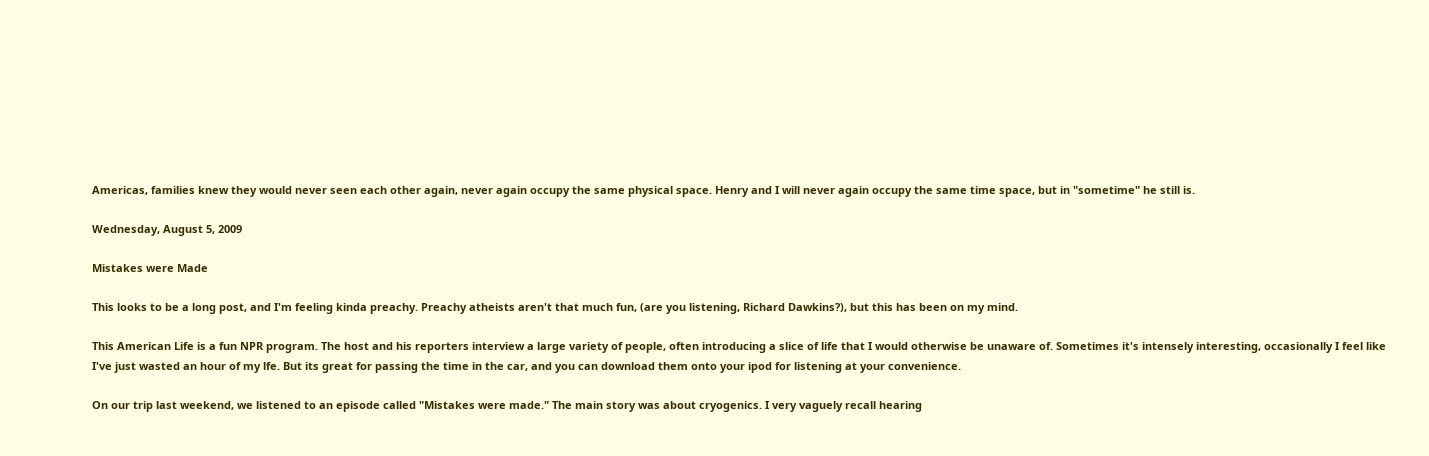Americas, families knew they would never seen each other again, never again occupy the same physical space. Henry and I will never again occupy the same time space, but in "sometime" he still is.

Wednesday, August 5, 2009

Mistakes were Made

This looks to be a long post, and I'm feeling kinda preachy. Preachy atheists aren't that much fun, (are you listening, Richard Dawkins?), but this has been on my mind.

This American Life is a fun NPR program. The host and his reporters interview a large variety of people, often introducing a slice of life that I would otherwise be unaware of. Sometimes it's intensely interesting, occasionally I feel like I've just wasted an hour of my lfe. But its great for passing the time in the car, and you can download them onto your ipod for listening at your convenience.

On our trip last weekend, we listened to an episode called "Mistakes were made." The main story was about cryogenics. I very vaguely recall hearing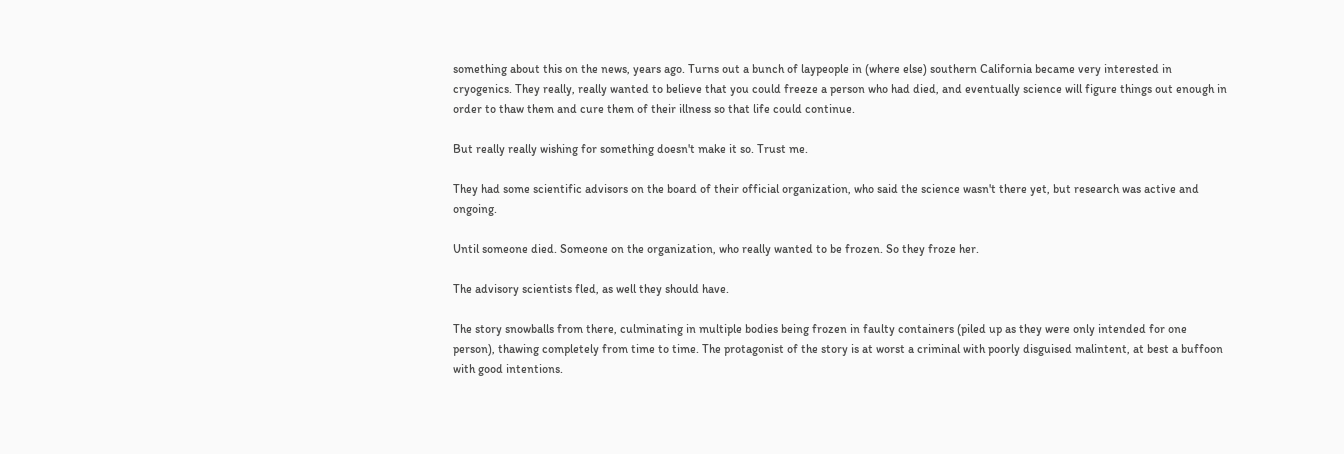something about this on the news, years ago. Turns out a bunch of laypeople in (where else) southern California became very interested in cryogenics. They really, really wanted to believe that you could freeze a person who had died, and eventually science will figure things out enough in order to thaw them and cure them of their illness so that life could continue.

But really really wishing for something doesn't make it so. Trust me.

They had some scientific advisors on the board of their official organization, who said the science wasn't there yet, but research was active and ongoing.

Until someone died. Someone on the organization, who really wanted to be frozen. So they froze her.

The advisory scientists fled, as well they should have.

The story snowballs from there, culminating in multiple bodies being frozen in faulty containers (piled up as they were only intended for one person), thawing completely from time to time. The protagonist of the story is at worst a criminal with poorly disguised malintent, at best a buffoon with good intentions.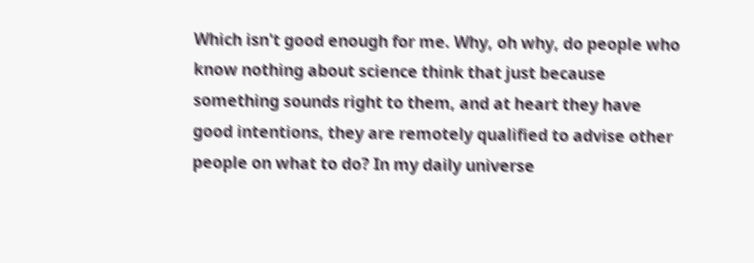Which isn't good enough for me. Why, oh why, do people who know nothing about science think that just because something sounds right to them, and at heart they have good intentions, they are remotely qualified to advise other people on what to do? In my daily universe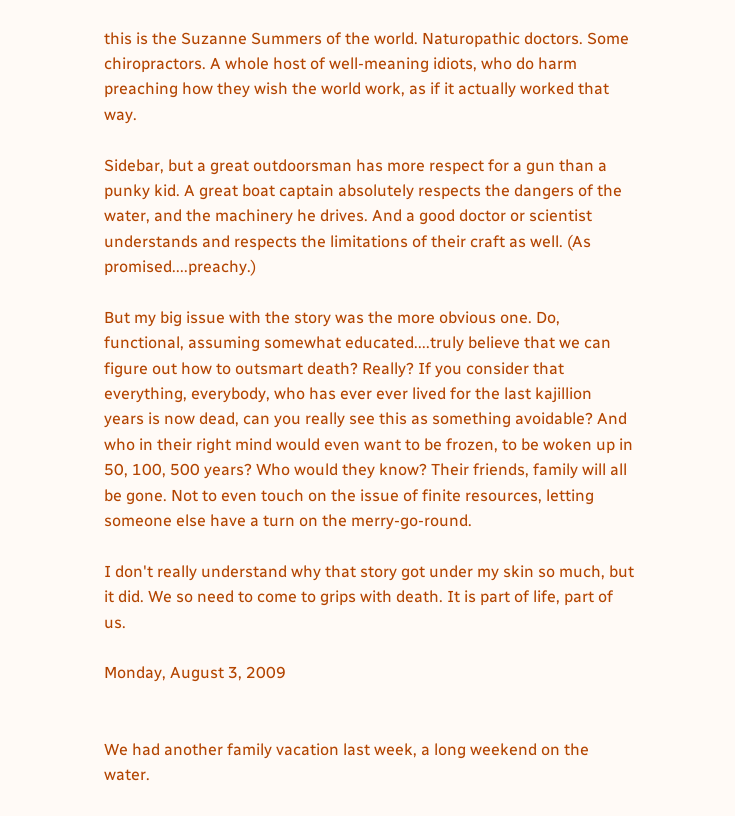this is the Suzanne Summers of the world. Naturopathic doctors. Some chiropractors. A whole host of well-meaning idiots, who do harm preaching how they wish the world work, as if it actually worked that way.

Sidebar, but a great outdoorsman has more respect for a gun than a punky kid. A great boat captain absolutely respects the dangers of the water, and the machinery he drives. And a good doctor or scientist understands and respects the limitations of their craft as well. (As promised....preachy.)

But my big issue with the story was the more obvious one. Do, functional, assuming somewhat educated....truly believe that we can figure out how to outsmart death? Really? If you consider that everything, everybody, who has ever ever lived for the last kajillion years is now dead, can you really see this as something avoidable? And who in their right mind would even want to be frozen, to be woken up in 50, 100, 500 years? Who would they know? Their friends, family will all be gone. Not to even touch on the issue of finite resources, letting someone else have a turn on the merry-go-round.

I don't really understand why that story got under my skin so much, but it did. We so need to come to grips with death. It is part of life, part of us.

Monday, August 3, 2009


We had another family vacation last week, a long weekend on the water.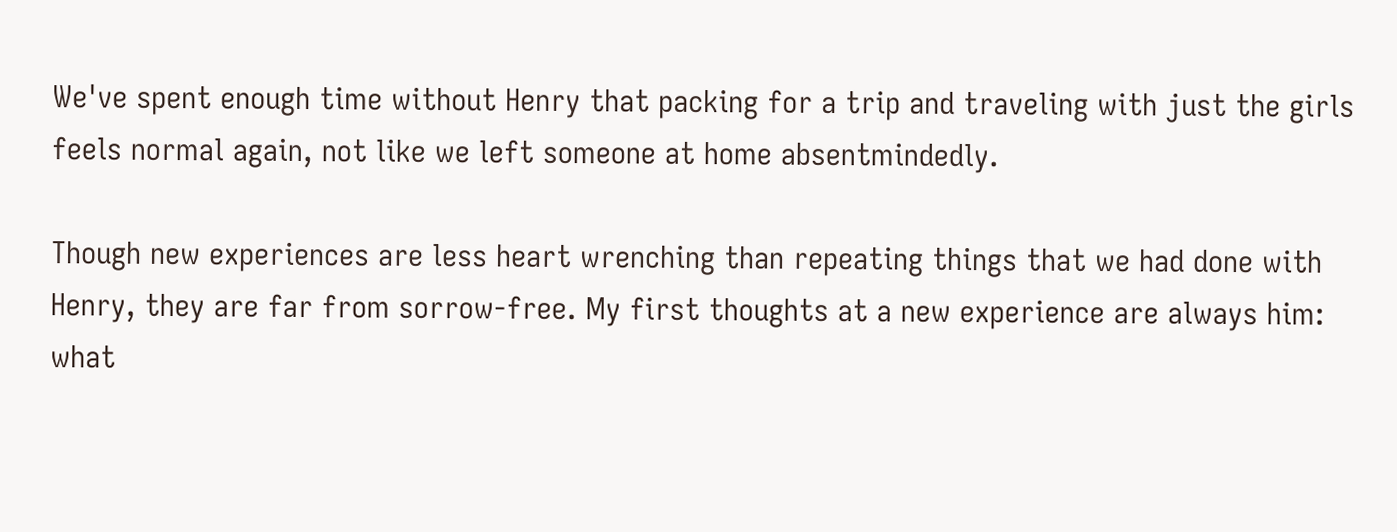We've spent enough time without Henry that packing for a trip and traveling with just the girls feels normal again, not like we left someone at home absentmindedly.

Though new experiences are less heart wrenching than repeating things that we had done with Henry, they are far from sorrow-free. My first thoughts at a new experience are always him: what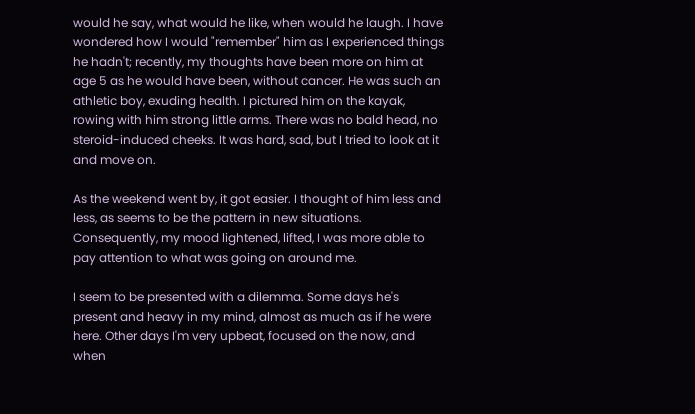would he say, what would he like, when would he laugh. I have wondered how I would "remember" him as I experienced things he hadn't; recently, my thoughts have been more on him at age 5 as he would have been, without cancer. He was such an athletic boy, exuding health. I pictured him on the kayak, rowing with him strong little arms. There was no bald head, no steroid-induced cheeks. It was hard, sad, but I tried to look at it and move on.

As the weekend went by, it got easier. I thought of him less and less, as seems to be the pattern in new situations. Consequently, my mood lightened, lifted, I was more able to pay attention to what was going on around me.

I seem to be presented with a dilemma. Some days he's present and heavy in my mind, almost as much as if he were here. Other days I'm very upbeat, focused on the now, and when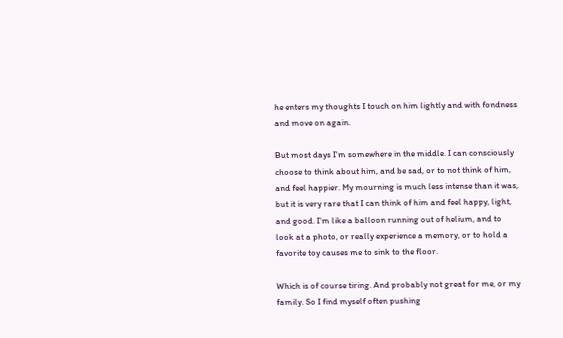he enters my thoughts I touch on him lightly and with fondness and move on again.

But most days I'm somewhere in the middle. I can consciously choose to think about him, and be sad, or to not think of him, and feel happier. My mourning is much less intense than it was, but it is very rare that I can think of him and feel happy, light, and good. I'm like a balloon running out of helium, and to look at a photo, or really experience a memory, or to hold a favorite toy causes me to sink to the floor.

Which is of course tiring. And probably not great for me, or my family. So I find myself often pushing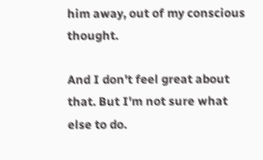him away, out of my conscious thought.

And I don't feel great about that. But I'm not sure what else to do.